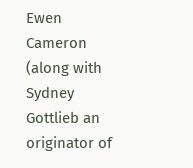Ewen Cameron (along with Sydney Gottlieb an originator of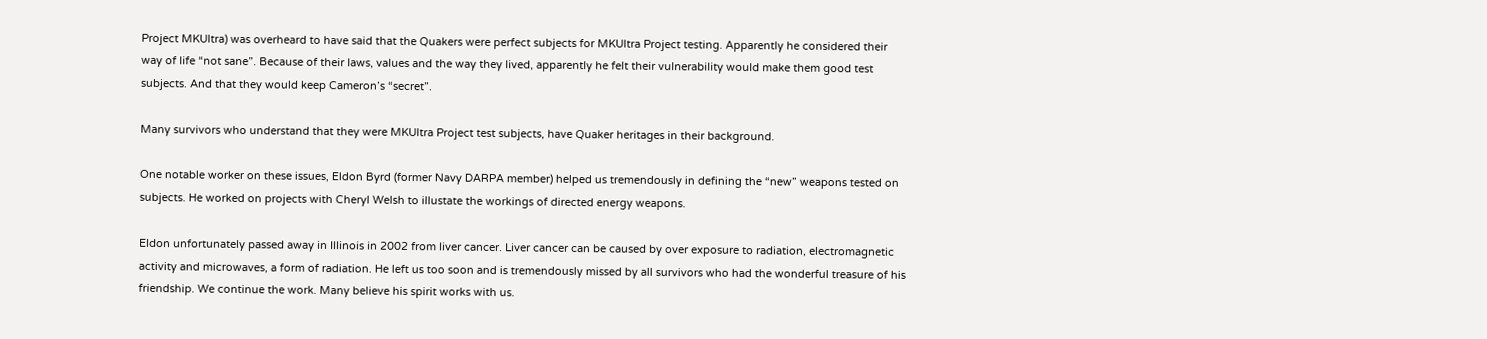Project MKUltra) was overheard to have said that the Quakers were perfect subjects for MKUltra Project testing. Apparently he considered their way of life “not sane”. Because of their laws, values and the way they lived, apparently he felt their vulnerability would make them good test subjects. And that they would keep Cameron’s “secret”.

Many survivors who understand that they were MKUltra Project test subjects, have Quaker heritages in their background.

One notable worker on these issues, Eldon Byrd (former Navy DARPA member) helped us tremendously in defining the “new” weapons tested on subjects. He worked on projects with Cheryl Welsh to illustate the workings of directed energy weapons.

Eldon unfortunately passed away in Illinois in 2002 from liver cancer. Liver cancer can be caused by over exposure to radiation, electromagnetic activity and microwaves, a form of radiation. He left us too soon and is tremendously missed by all survivors who had the wonderful treasure of his friendship. We continue the work. Many believe his spirit works with us.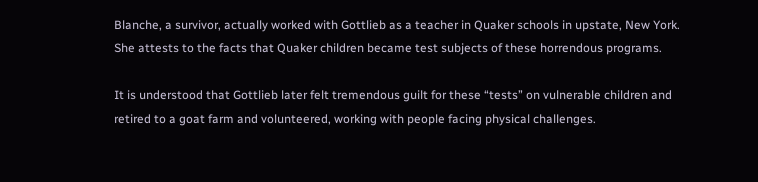Blanche, a survivor, actually worked with Gottlieb as a teacher in Quaker schools in upstate, New York. She attests to the facts that Quaker children became test subjects of these horrendous programs.

It is understood that Gottlieb later felt tremendous guilt for these “tests” on vulnerable children and retired to a goat farm and volunteered, working with people facing physical challenges.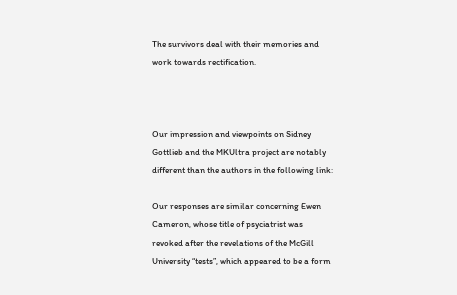The survivors deal with their memories and work towards rectification.



Our impression and viewpoints on Sidney Gottlieb and the MKUltra project are notably different than the authors in the following link:

Our responses are similar concerning Ewen Cameron, whose title of psyciatrist was revoked after the revelations of the McGill University “tests”, which appeared to be a form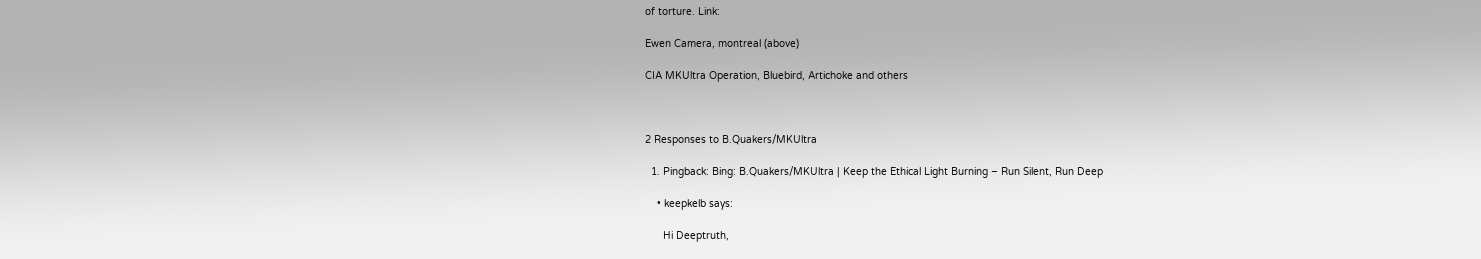of torture. Link:

Ewen Camera, montreal (above)

CIA MKUltra Operation, Bluebird, Artichoke and others



2 Responses to B.Quakers/MKUltra

  1. Pingback: Bing: B.Quakers/MKUltra | Keep the Ethical Light Burning – Run Silent, Run Deep

    • keepkelb says:

      Hi Deeptruth,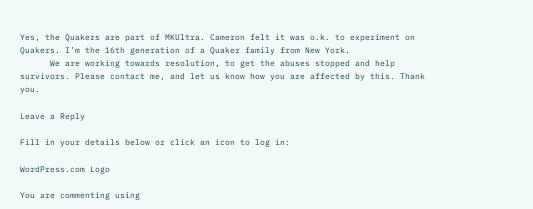Yes, the Quakers are part of MKUltra. Cameron felt it was o.k. to experiment on Quakers. I’m the 16th generation of a Quaker family from New York.
      We are working towards resolution, to get the abuses stopped and help survivors. Please contact me, and let us know how you are affected by this. Thank you.

Leave a Reply

Fill in your details below or click an icon to log in:

WordPress.com Logo

You are commenting using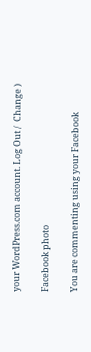your WordPress.com account. Log Out /  Change )

Facebook photo

You are commenting using your Facebook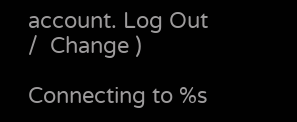account. Log Out /  Change )

Connecting to %s